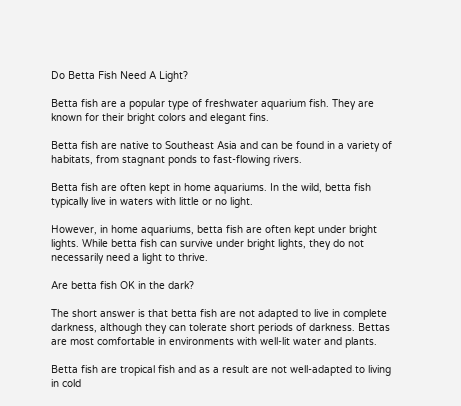Do Betta Fish Need A Light?

Betta fish are a popular type of freshwater aquarium fish. They are known for their bright colors and elegant fins.

Betta fish are native to Southeast Asia and can be found in a variety of habitats, from stagnant ponds to fast-flowing rivers.

Betta fish are often kept in home aquariums. In the wild, betta fish typically live in waters with little or no light.

However, in home aquariums, betta fish are often kept under bright lights. While betta fish can survive under bright lights, they do not necessarily need a light to thrive.

Are betta fish OK in the dark?

The short answer is that betta fish are not adapted to live in complete darkness, although they can tolerate short periods of darkness. Bettas are most comfortable in environments with well-lit water and plants.

Betta fish are tropical fish and as a result are not well-adapted to living in cold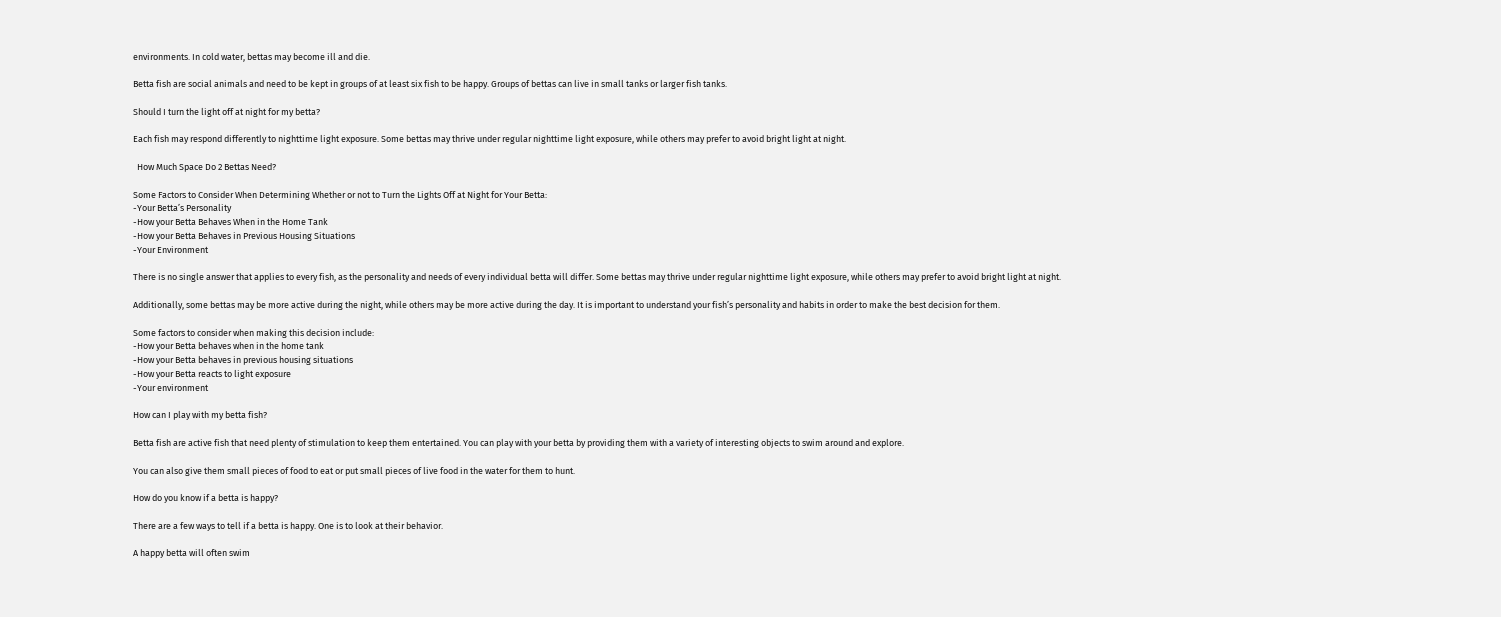environments. In cold water, bettas may become ill and die.

Betta fish are social animals and need to be kept in groups of at least six fish to be happy. Groups of bettas can live in small tanks or larger fish tanks.

Should I turn the light off at night for my betta?

Each fish may respond differently to nighttime light exposure. Some bettas may thrive under regular nighttime light exposure, while others may prefer to avoid bright light at night.

  How Much Space Do 2 Bettas Need?

Some Factors to Consider When Determining Whether or not to Turn the Lights Off at Night for Your Betta:
-Your Betta’s Personality
-How your Betta Behaves When in the Home Tank
-How your Betta Behaves in Previous Housing Situations
-Your Environment

There is no single answer that applies to every fish, as the personality and needs of every individual betta will differ. Some bettas may thrive under regular nighttime light exposure, while others may prefer to avoid bright light at night.

Additionally, some bettas may be more active during the night, while others may be more active during the day. It is important to understand your fish’s personality and habits in order to make the best decision for them.

Some factors to consider when making this decision include:
-How your Betta behaves when in the home tank
-How your Betta behaves in previous housing situations
-How your Betta reacts to light exposure
-Your environment

How can I play with my betta fish?

Betta fish are active fish that need plenty of stimulation to keep them entertained. You can play with your betta by providing them with a variety of interesting objects to swim around and explore.

You can also give them small pieces of food to eat or put small pieces of live food in the water for them to hunt.

How do you know if a betta is happy?

There are a few ways to tell if a betta is happy. One is to look at their behavior.

A happy betta will often swim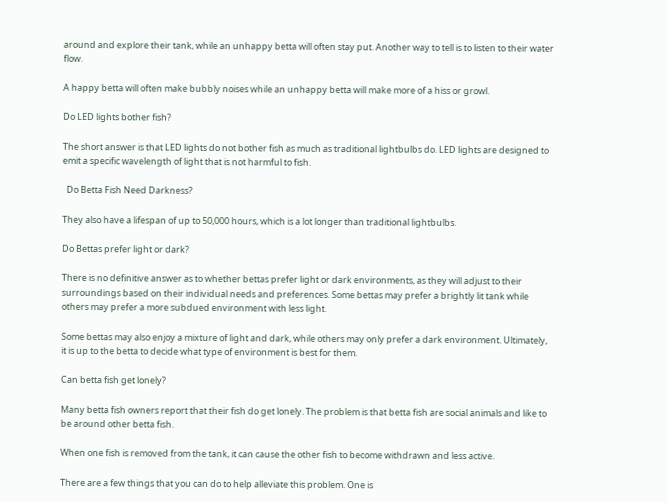around and explore their tank, while an unhappy betta will often stay put. Another way to tell is to listen to their water flow.

A happy betta will often make bubbly noises while an unhappy betta will make more of a hiss or growl.

Do LED lights bother fish?

The short answer is that LED lights do not bother fish as much as traditional lightbulbs do. LED lights are designed to emit a specific wavelength of light that is not harmful to fish.

  Do Betta Fish Need Darkness?

They also have a lifespan of up to 50,000 hours, which is a lot longer than traditional lightbulbs.

Do Bettas prefer light or dark?

There is no definitive answer as to whether bettas prefer light or dark environments, as they will adjust to their surroundings based on their individual needs and preferences. Some bettas may prefer a brightly lit tank while others may prefer a more subdued environment with less light.

Some bettas may also enjoy a mixture of light and dark, while others may only prefer a dark environment. Ultimately, it is up to the betta to decide what type of environment is best for them.

Can betta fish get lonely?

Many betta fish owners report that their fish do get lonely. The problem is that betta fish are social animals and like to be around other betta fish.

When one fish is removed from the tank, it can cause the other fish to become withdrawn and less active.

There are a few things that you can do to help alleviate this problem. One is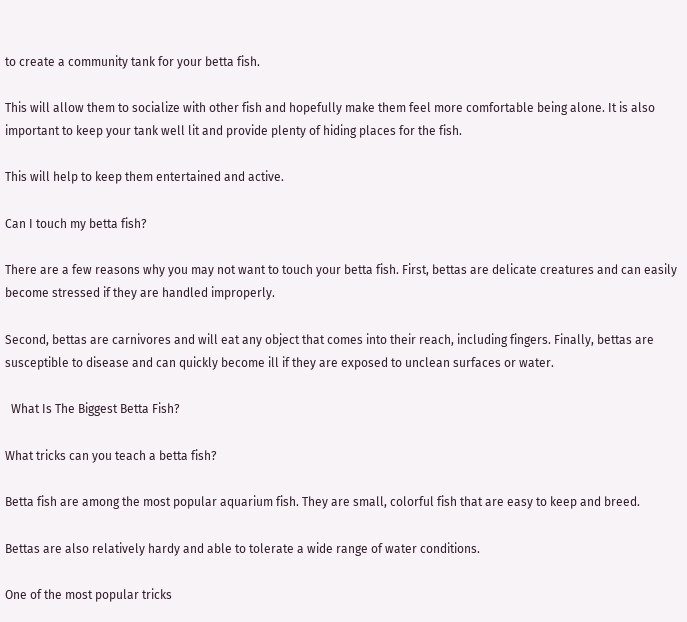to create a community tank for your betta fish.

This will allow them to socialize with other fish and hopefully make them feel more comfortable being alone. It is also important to keep your tank well lit and provide plenty of hiding places for the fish.

This will help to keep them entertained and active.

Can I touch my betta fish?

There are a few reasons why you may not want to touch your betta fish. First, bettas are delicate creatures and can easily become stressed if they are handled improperly.

Second, bettas are carnivores and will eat any object that comes into their reach, including fingers. Finally, bettas are susceptible to disease and can quickly become ill if they are exposed to unclean surfaces or water.

  What Is The Biggest Betta Fish?

What tricks can you teach a betta fish?

Betta fish are among the most popular aquarium fish. They are small, colorful fish that are easy to keep and breed.

Bettas are also relatively hardy and able to tolerate a wide range of water conditions.

One of the most popular tricks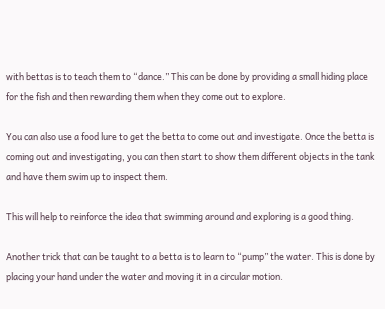with bettas is to teach them to “dance.” This can be done by providing a small hiding place for the fish and then rewarding them when they come out to explore.

You can also use a food lure to get the betta to come out and investigate. Once the betta is coming out and investigating, you can then start to show them different objects in the tank and have them swim up to inspect them.

This will help to reinforce the idea that swimming around and exploring is a good thing.

Another trick that can be taught to a betta is to learn to “pump” the water. This is done by placing your hand under the water and moving it in a circular motion.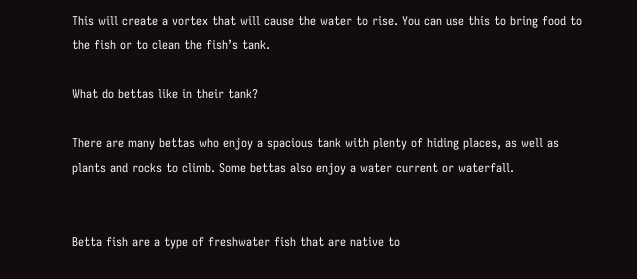This will create a vortex that will cause the water to rise. You can use this to bring food to the fish or to clean the fish’s tank.

What do bettas like in their tank?

There are many bettas who enjoy a spacious tank with plenty of hiding places, as well as plants and rocks to climb. Some bettas also enjoy a water current or waterfall.


Betta fish are a type of freshwater fish that are native to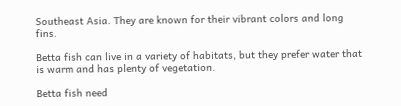Southeast Asia. They are known for their vibrant colors and long fins.

Betta fish can live in a variety of habitats, but they prefer water that is warm and has plenty of vegetation.

Betta fish need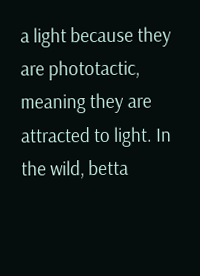a light because they are phototactic, meaning they are attracted to light. In the wild, betta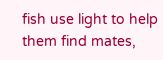fish use light to help them find mates,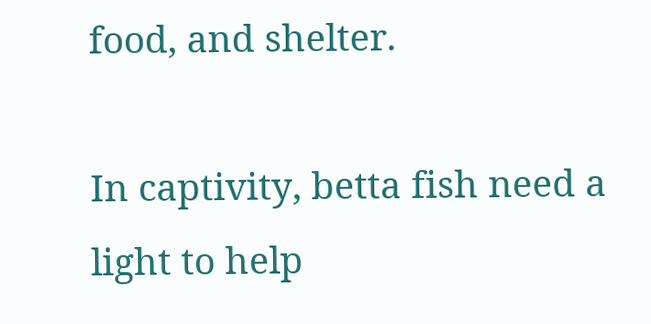food, and shelter.

In captivity, betta fish need a light to help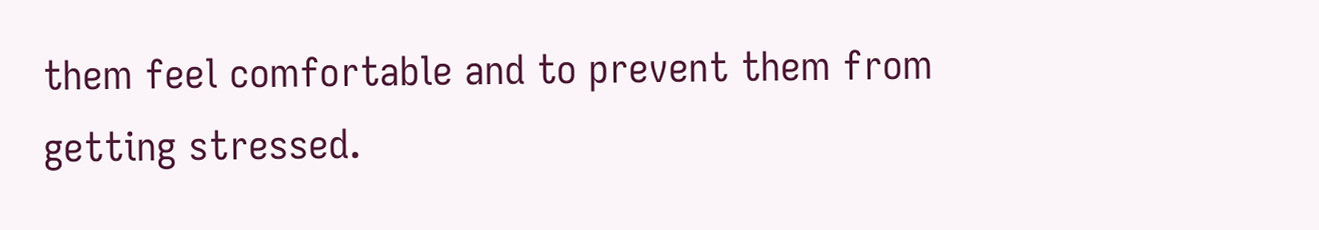them feel comfortable and to prevent them from getting stressed.